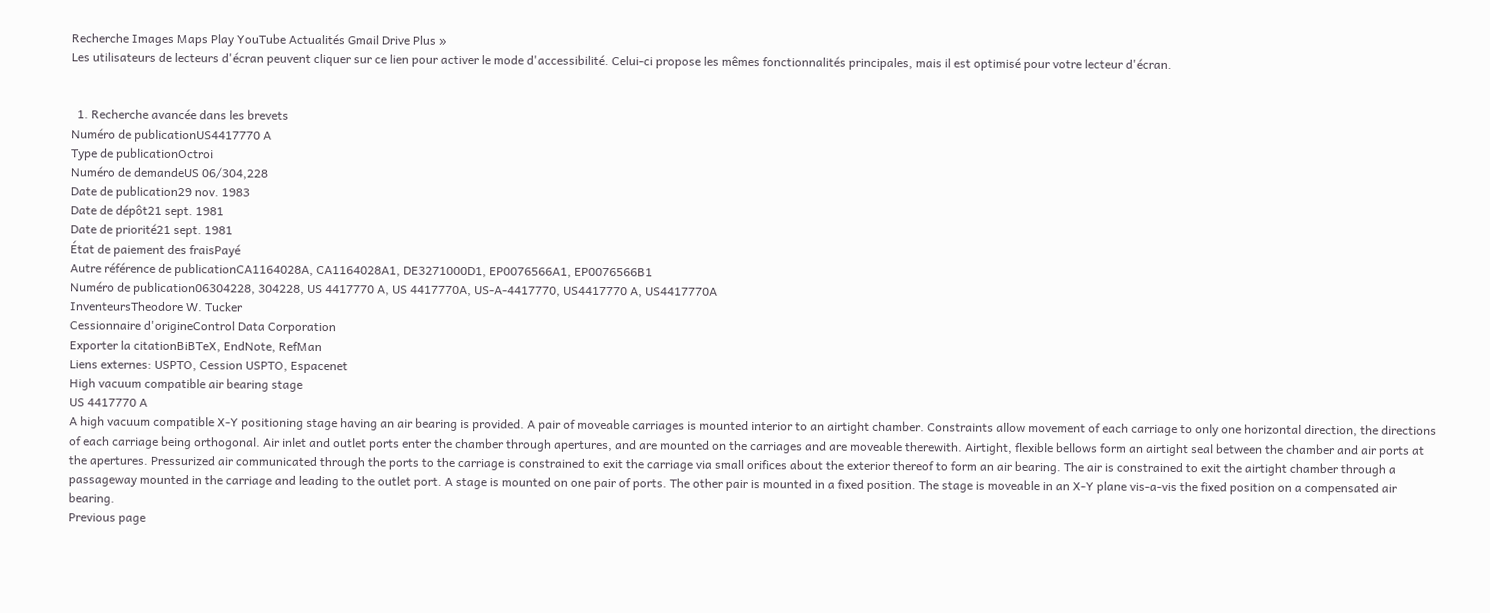Recherche Images Maps Play YouTube Actualités Gmail Drive Plus »
Les utilisateurs de lecteurs d'écran peuvent cliquer sur ce lien pour activer le mode d'accessibilité. Celui-ci propose les mêmes fonctionnalités principales, mais il est optimisé pour votre lecteur d'écran.


  1. Recherche avancée dans les brevets
Numéro de publicationUS4417770 A
Type de publicationOctroi
Numéro de demandeUS 06/304,228
Date de publication29 nov. 1983
Date de dépôt21 sept. 1981
Date de priorité21 sept. 1981
État de paiement des fraisPayé
Autre référence de publicationCA1164028A, CA1164028A1, DE3271000D1, EP0076566A1, EP0076566B1
Numéro de publication06304228, 304228, US 4417770 A, US 4417770A, US-A-4417770, US4417770 A, US4417770A
InventeursTheodore W. Tucker
Cessionnaire d'origineControl Data Corporation
Exporter la citationBiBTeX, EndNote, RefMan
Liens externes: USPTO, Cession USPTO, Espacenet
High vacuum compatible air bearing stage
US 4417770 A
A high vacuum compatible X-Y positioning stage having an air bearing is provided. A pair of moveable carriages is mounted interior to an airtight chamber. Constraints allow movement of each carriage to only one horizontal direction, the directions of each carriage being orthogonal. Air inlet and outlet ports enter the chamber through apertures, and are mounted on the carriages and are moveable therewith. Airtight, flexible bellows form an airtight seal between the chamber and air ports at the apertures. Pressurized air communicated through the ports to the carriage is constrained to exit the carriage via small orifices about the exterior thereof to form an air bearing. The air is constrained to exit the airtight chamber through a passageway mounted in the carriage and leading to the outlet port. A stage is mounted on one pair of ports. The other pair is mounted in a fixed position. The stage is moveable in an X-Y plane vis-a-vis the fixed position on a compensated air bearing.
Previous page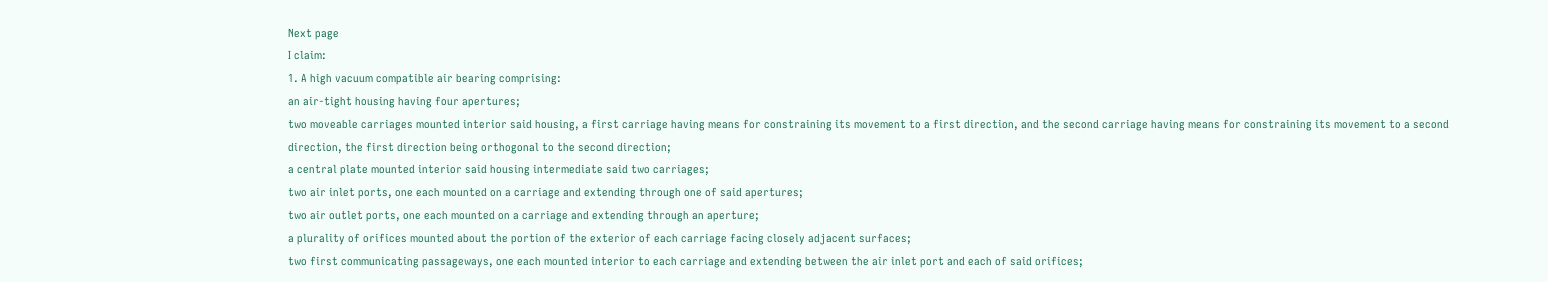Next page
I claim:
1. A high vacuum compatible air bearing comprising:
an air-tight housing having four apertures;
two moveable carriages mounted interior said housing, a first carriage having means for constraining its movement to a first direction, and the second carriage having means for constraining its movement to a second direction, the first direction being orthogonal to the second direction;
a central plate mounted interior said housing intermediate said two carriages;
two air inlet ports, one each mounted on a carriage and extending through one of said apertures;
two air outlet ports, one each mounted on a carriage and extending through an aperture;
a plurality of orifices mounted about the portion of the exterior of each carriage facing closely adjacent surfaces;
two first communicating passageways, one each mounted interior to each carriage and extending between the air inlet port and each of said orifices;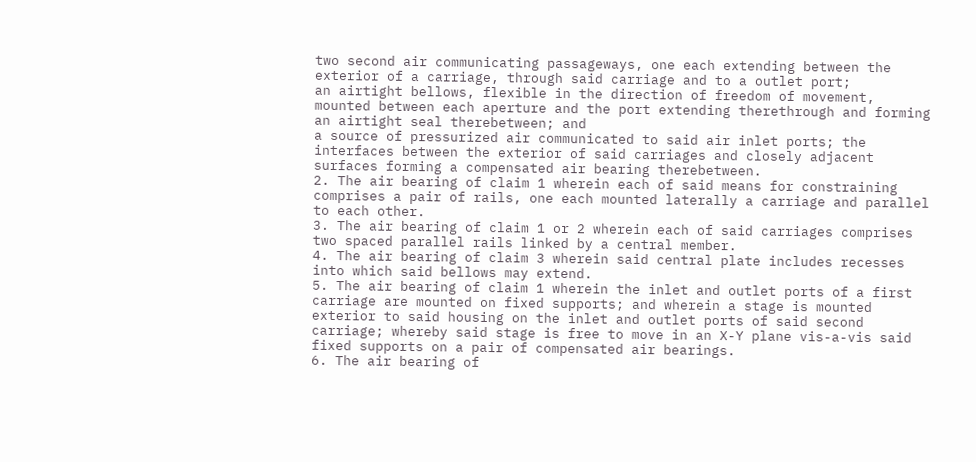two second air communicating passageways, one each extending between the exterior of a carriage, through said carriage and to a outlet port;
an airtight bellows, flexible in the direction of freedom of movement, mounted between each aperture and the port extending therethrough and forming an airtight seal therebetween; and
a source of pressurized air communicated to said air inlet ports; the interfaces between the exterior of said carriages and closely adjacent surfaces forming a compensated air bearing therebetween.
2. The air bearing of claim 1 wherein each of said means for constraining comprises a pair of rails, one each mounted laterally a carriage and parallel to each other.
3. The air bearing of claim 1 or 2 wherein each of said carriages comprises two spaced parallel rails linked by a central member.
4. The air bearing of claim 3 wherein said central plate includes recesses into which said bellows may extend.
5. The air bearing of claim 1 wherein the inlet and outlet ports of a first carriage are mounted on fixed supports; and wherein a stage is mounted exterior to said housing on the inlet and outlet ports of said second carriage; whereby said stage is free to move in an X-Y plane vis-a-vis said fixed supports on a pair of compensated air bearings.
6. The air bearing of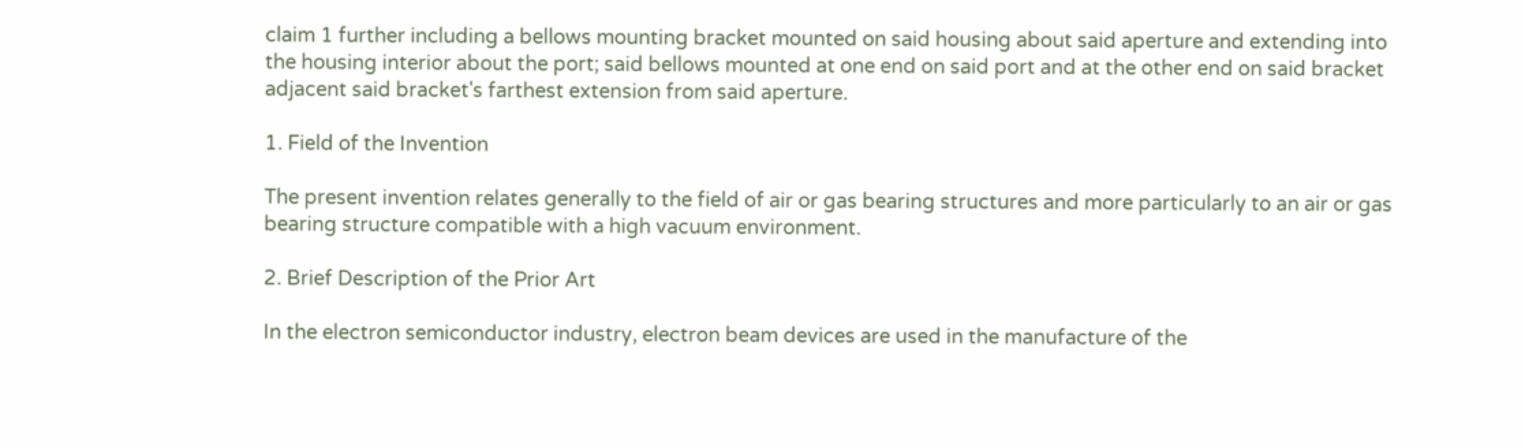claim 1 further including a bellows mounting bracket mounted on said housing about said aperture and extending into the housing interior about the port; said bellows mounted at one end on said port and at the other end on said bracket adjacent said bracket's farthest extension from said aperture.

1. Field of the Invention

The present invention relates generally to the field of air or gas bearing structures and more particularly to an air or gas bearing structure compatible with a high vacuum environment.

2. Brief Description of the Prior Art

In the electron semiconductor industry, electron beam devices are used in the manufacture of the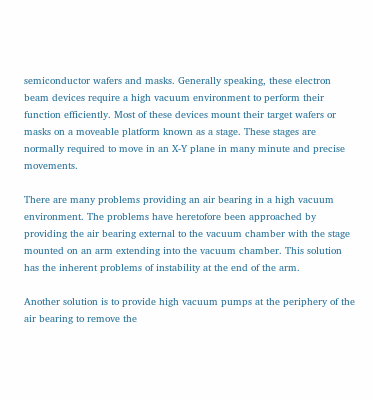semiconductor wafers and masks. Generally speaking, these electron beam devices require a high vacuum environment to perform their function efficiently. Most of these devices mount their target wafers or masks on a moveable platform known as a stage. These stages are normally required to move in an X-Y plane in many minute and precise movements.

There are many problems providing an air bearing in a high vacuum environment. The problems have heretofore been approached by providing the air bearing external to the vacuum chamber with the stage mounted on an arm extending into the vacuum chamber. This solution has the inherent problems of instability at the end of the arm.

Another solution is to provide high vacuum pumps at the periphery of the air bearing to remove the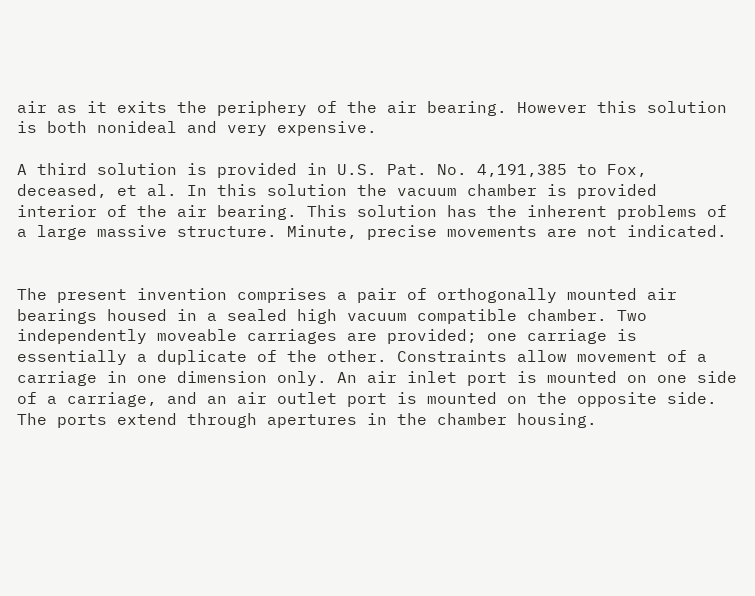air as it exits the periphery of the air bearing. However this solution is both nonideal and very expensive.

A third solution is provided in U.S. Pat. No. 4,191,385 to Fox, deceased, et al. In this solution the vacuum chamber is provided interior of the air bearing. This solution has the inherent problems of a large massive structure. Minute, precise movements are not indicated.


The present invention comprises a pair of orthogonally mounted air bearings housed in a sealed high vacuum compatible chamber. Two independently moveable carriages are provided; one carriage is essentially a duplicate of the other. Constraints allow movement of a carriage in one dimension only. An air inlet port is mounted on one side of a carriage, and an air outlet port is mounted on the opposite side. The ports extend through apertures in the chamber housing.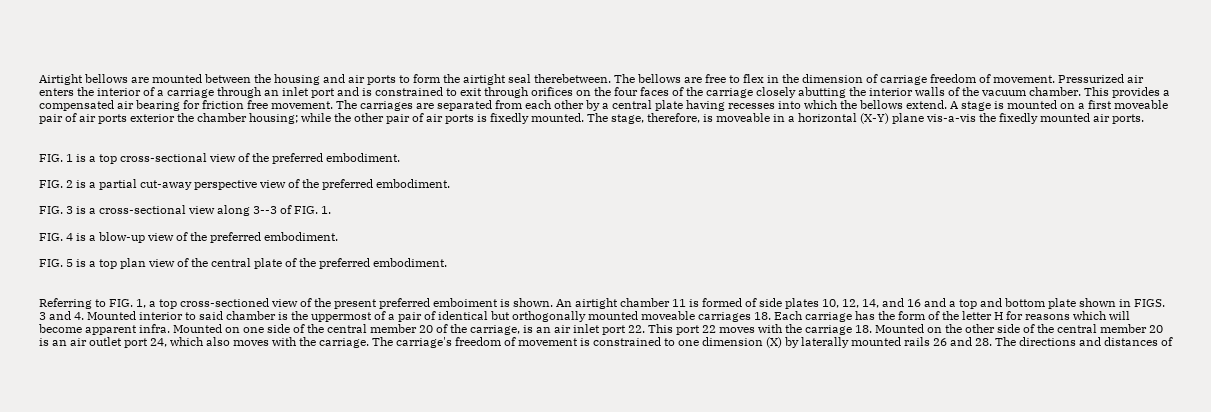Airtight bellows are mounted between the housing and air ports to form the airtight seal therebetween. The bellows are free to flex in the dimension of carriage freedom of movement. Pressurized air enters the interior of a carriage through an inlet port and is constrained to exit through orifices on the four faces of the carriage closely abutting the interior walls of the vacuum chamber. This provides a compensated air bearing for friction free movement. The carriages are separated from each other by a central plate having recesses into which the bellows extend. A stage is mounted on a first moveable pair of air ports exterior the chamber housing; while the other pair of air ports is fixedly mounted. The stage, therefore, is moveable in a horizontal (X-Y) plane vis-a-vis the fixedly mounted air ports.


FIG. 1 is a top cross-sectional view of the preferred embodiment.

FIG. 2 is a partial cut-away perspective view of the preferred embodiment.

FIG. 3 is a cross-sectional view along 3--3 of FIG. 1.

FIG. 4 is a blow-up view of the preferred embodiment.

FIG. 5 is a top plan view of the central plate of the preferred embodiment.


Referring to FIG. 1, a top cross-sectioned view of the present preferred emboiment is shown. An airtight chamber 11 is formed of side plates 10, 12, 14, and 16 and a top and bottom plate shown in FIGS. 3 and 4. Mounted interior to said chamber is the uppermost of a pair of identical but orthogonally mounted moveable carriages 18. Each carriage has the form of the letter H for reasons which will become apparent infra. Mounted on one side of the central member 20 of the carriage, is an air inlet port 22. This port 22 moves with the carriage 18. Mounted on the other side of the central member 20 is an air outlet port 24, which also moves with the carriage. The carriage's freedom of movement is constrained to one dimension (X) by laterally mounted rails 26 and 28. The directions and distances of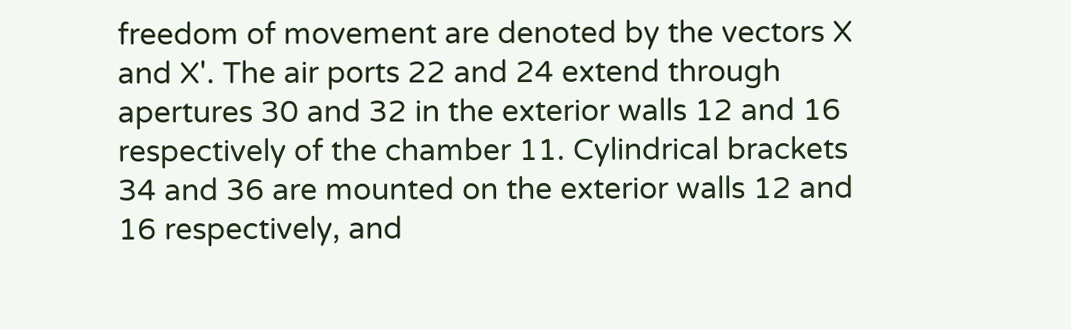freedom of movement are denoted by the vectors X and X'. The air ports 22 and 24 extend through apertures 30 and 32 in the exterior walls 12 and 16 respectively of the chamber 11. Cylindrical brackets 34 and 36 are mounted on the exterior walls 12 and 16 respectively, and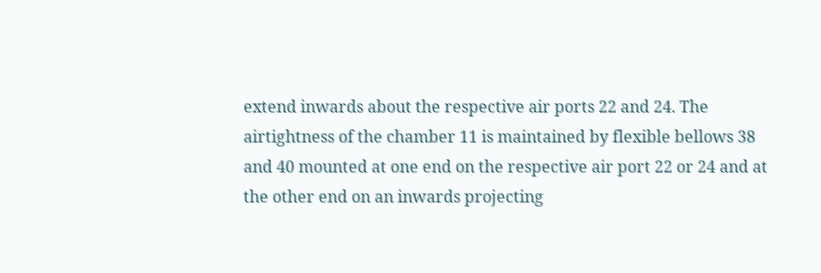extend inwards about the respective air ports 22 and 24. The airtightness of the chamber 11 is maintained by flexible bellows 38 and 40 mounted at one end on the respective air port 22 or 24 and at the other end on an inwards projecting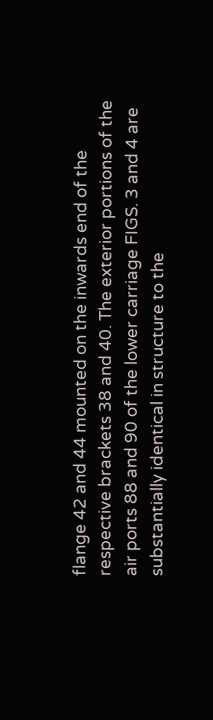flange 42 and 44 mounted on the inwards end of the respective brackets 38 and 40. The exterior portions of the air ports 88 and 90 of the lower carriage FIGS. 3 and 4 are substantially identical in structure to the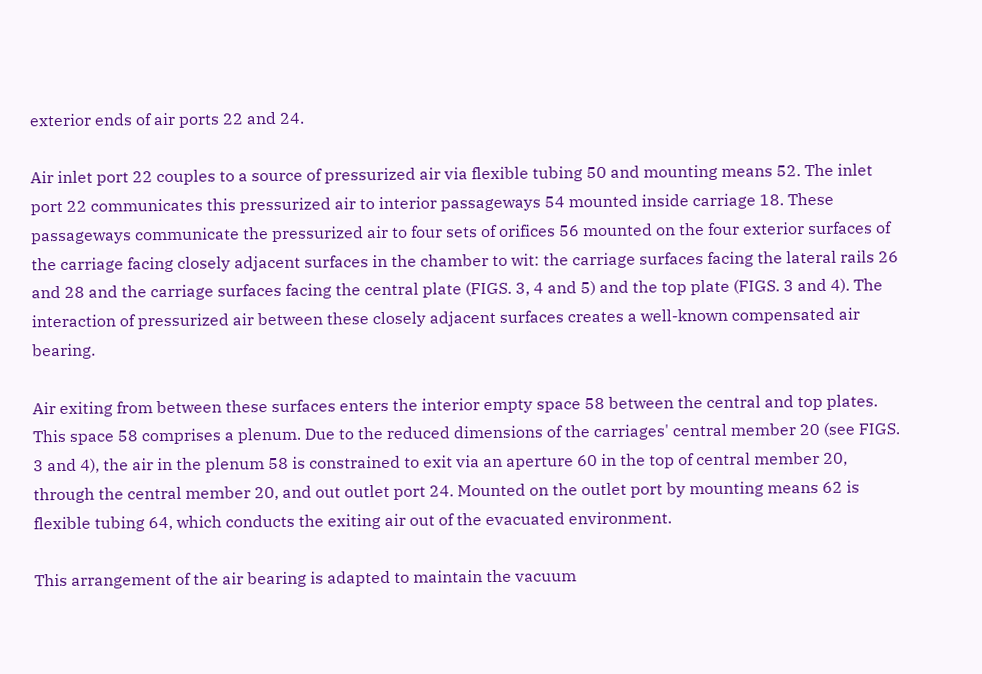exterior ends of air ports 22 and 24.

Air inlet port 22 couples to a source of pressurized air via flexible tubing 50 and mounting means 52. The inlet port 22 communicates this pressurized air to interior passageways 54 mounted inside carriage 18. These passageways communicate the pressurized air to four sets of orifices 56 mounted on the four exterior surfaces of the carriage facing closely adjacent surfaces in the chamber to wit: the carriage surfaces facing the lateral rails 26 and 28 and the carriage surfaces facing the central plate (FIGS. 3, 4 and 5) and the top plate (FIGS. 3 and 4). The interaction of pressurized air between these closely adjacent surfaces creates a well-known compensated air bearing.

Air exiting from between these surfaces enters the interior empty space 58 between the central and top plates. This space 58 comprises a plenum. Due to the reduced dimensions of the carriages' central member 20 (see FIGS. 3 and 4), the air in the plenum 58 is constrained to exit via an aperture 60 in the top of central member 20, through the central member 20, and out outlet port 24. Mounted on the outlet port by mounting means 62 is flexible tubing 64, which conducts the exiting air out of the evacuated environment.

This arrangement of the air bearing is adapted to maintain the vacuum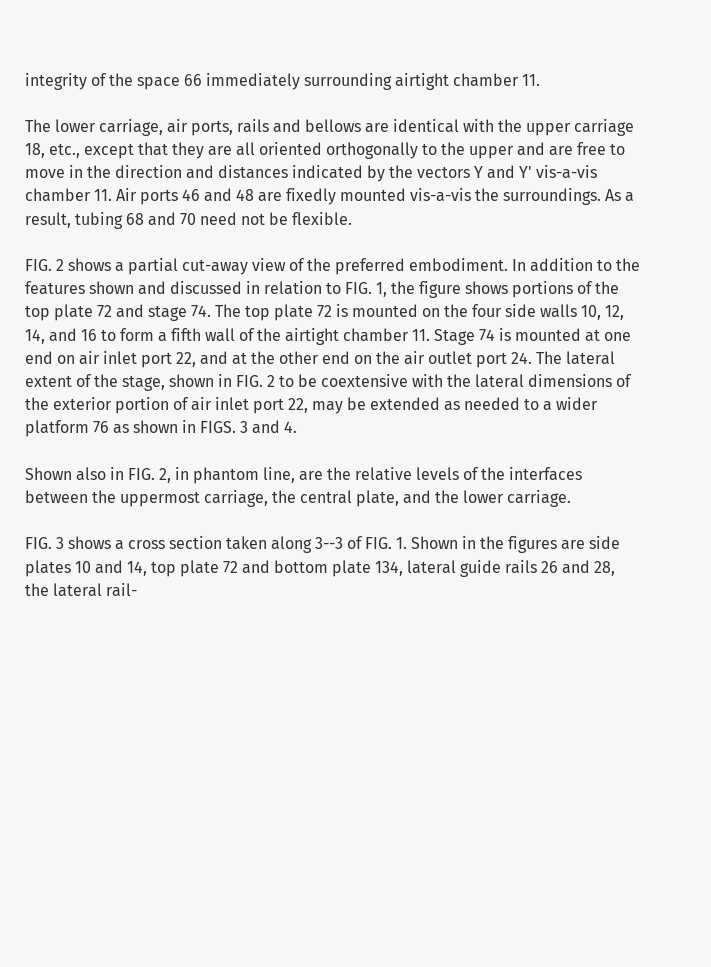integrity of the space 66 immediately surrounding airtight chamber 11.

The lower carriage, air ports, rails and bellows are identical with the upper carriage 18, etc., except that they are all oriented orthogonally to the upper and are free to move in the direction and distances indicated by the vectors Y and Y' vis-a-vis chamber 11. Air ports 46 and 48 are fixedly mounted vis-a-vis the surroundings. As a result, tubing 68 and 70 need not be flexible.

FIG. 2 shows a partial cut-away view of the preferred embodiment. In addition to the features shown and discussed in relation to FIG. 1, the figure shows portions of the top plate 72 and stage 74. The top plate 72 is mounted on the four side walls 10, 12, 14, and 16 to form a fifth wall of the airtight chamber 11. Stage 74 is mounted at one end on air inlet port 22, and at the other end on the air outlet port 24. The lateral extent of the stage, shown in FIG. 2 to be coextensive with the lateral dimensions of the exterior portion of air inlet port 22, may be extended as needed to a wider platform 76 as shown in FIGS. 3 and 4.

Shown also in FIG. 2, in phantom line, are the relative levels of the interfaces between the uppermost carriage, the central plate, and the lower carriage.

FIG. 3 shows a cross section taken along 3--3 of FIG. 1. Shown in the figures are side plates 10 and 14, top plate 72 and bottom plate 134, lateral guide rails 26 and 28, the lateral rail-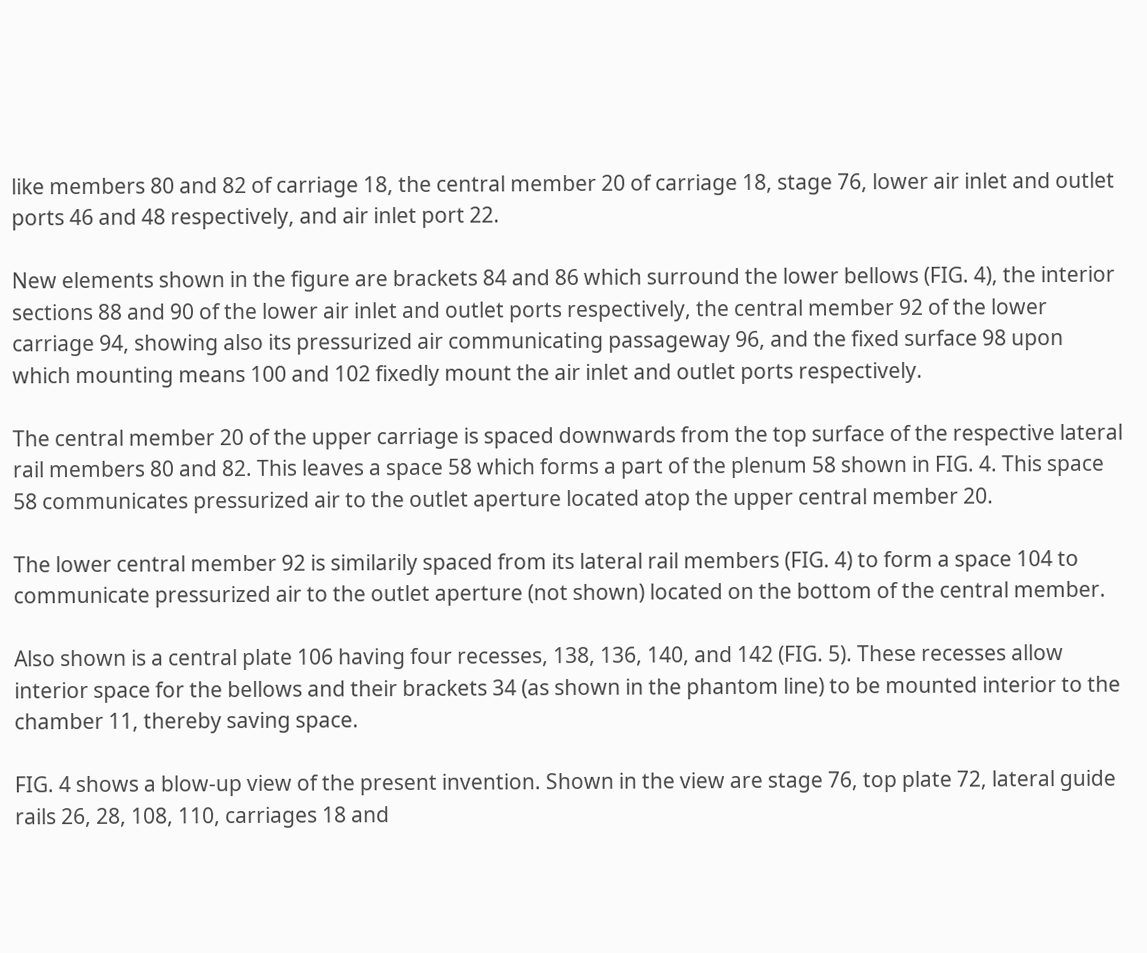like members 80 and 82 of carriage 18, the central member 20 of carriage 18, stage 76, lower air inlet and outlet ports 46 and 48 respectively, and air inlet port 22.

New elements shown in the figure are brackets 84 and 86 which surround the lower bellows (FIG. 4), the interior sections 88 and 90 of the lower air inlet and outlet ports respectively, the central member 92 of the lower carriage 94, showing also its pressurized air communicating passageway 96, and the fixed surface 98 upon which mounting means 100 and 102 fixedly mount the air inlet and outlet ports respectively.

The central member 20 of the upper carriage is spaced downwards from the top surface of the respective lateral rail members 80 and 82. This leaves a space 58 which forms a part of the plenum 58 shown in FIG. 4. This space 58 communicates pressurized air to the outlet aperture located atop the upper central member 20.

The lower central member 92 is similarily spaced from its lateral rail members (FIG. 4) to form a space 104 to communicate pressurized air to the outlet aperture (not shown) located on the bottom of the central member.

Also shown is a central plate 106 having four recesses, 138, 136, 140, and 142 (FIG. 5). These recesses allow interior space for the bellows and their brackets 34 (as shown in the phantom line) to be mounted interior to the chamber 11, thereby saving space.

FIG. 4 shows a blow-up view of the present invention. Shown in the view are stage 76, top plate 72, lateral guide rails 26, 28, 108, 110, carriages 18 and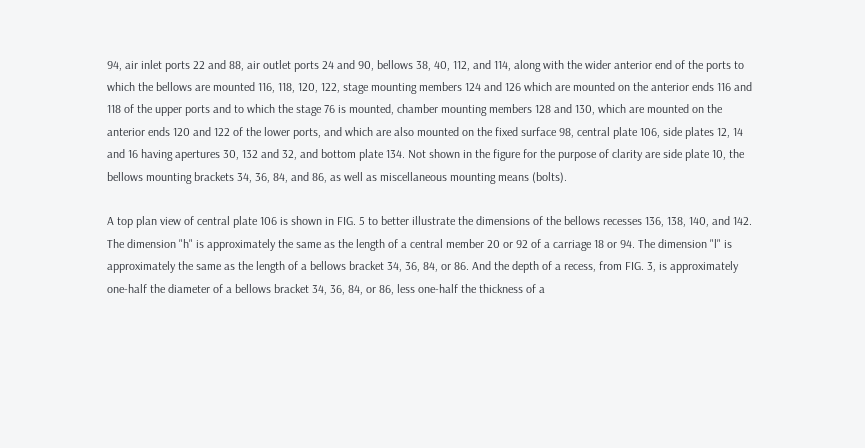94, air inlet ports 22 and 88, air outlet ports 24 and 90, bellows 38, 40, 112, and 114, along with the wider anterior end of the ports to which the bellows are mounted 116, 118, 120, 122, stage mounting members 124 and 126 which are mounted on the anterior ends 116 and 118 of the upper ports and to which the stage 76 is mounted, chamber mounting members 128 and 130, which are mounted on the anterior ends 120 and 122 of the lower ports, and which are also mounted on the fixed surface 98, central plate 106, side plates 12, 14 and 16 having apertures 30, 132 and 32, and bottom plate 134. Not shown in the figure for the purpose of clarity are side plate 10, the bellows mounting brackets 34, 36, 84, and 86, as well as miscellaneous mounting means (bolts).

A top plan view of central plate 106 is shown in FIG. 5 to better illustrate the dimensions of the bellows recesses 136, 138, 140, and 142. The dimension "h" is approximately the same as the length of a central member 20 or 92 of a carriage 18 or 94. The dimension "l" is approximately the same as the length of a bellows bracket 34, 36, 84, or 86. And the depth of a recess, from FIG. 3, is approximately one-half the diameter of a bellows bracket 34, 36, 84, or 86, less one-half the thickness of a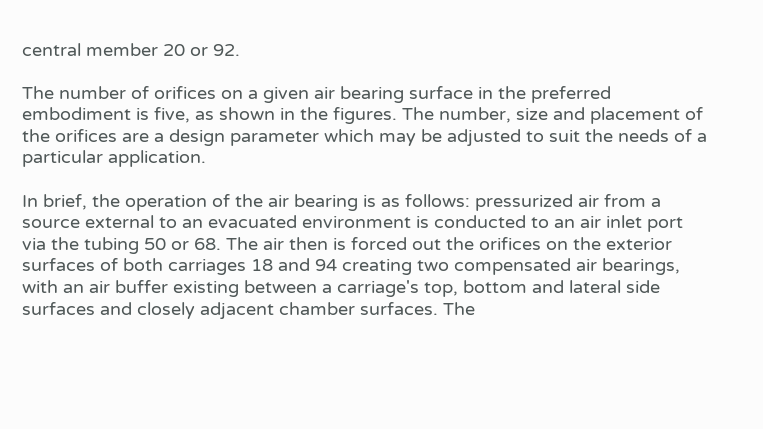central member 20 or 92.

The number of orifices on a given air bearing surface in the preferred embodiment is five, as shown in the figures. The number, size and placement of the orifices are a design parameter which may be adjusted to suit the needs of a particular application.

In brief, the operation of the air bearing is as follows: pressurized air from a source external to an evacuated environment is conducted to an air inlet port via the tubing 50 or 68. The air then is forced out the orifices on the exterior surfaces of both carriages 18 and 94 creating two compensated air bearings, with an air buffer existing between a carriage's top, bottom and lateral side surfaces and closely adjacent chamber surfaces. The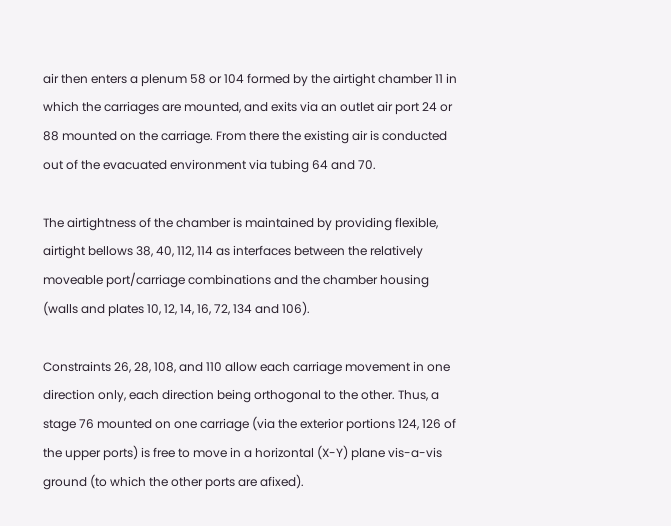air then enters a plenum 58 or 104 formed by the airtight chamber 11 in which the carriages are mounted, and exits via an outlet air port 24 or 88 mounted on the carriage. From there the existing air is conducted out of the evacuated environment via tubing 64 and 70.

The airtightness of the chamber is maintained by providing flexible, airtight bellows 38, 40, 112, 114 as interfaces between the relatively moveable port/carriage combinations and the chamber housing (walls and plates 10, 12, 14, 16, 72, 134 and 106).

Constraints 26, 28, 108, and 110 allow each carriage movement in one direction only, each direction being orthogonal to the other. Thus, a stage 76 mounted on one carriage (via the exterior portions 124, 126 of the upper ports) is free to move in a horizontal (X-Y) plane vis-a-vis ground (to which the other ports are afixed).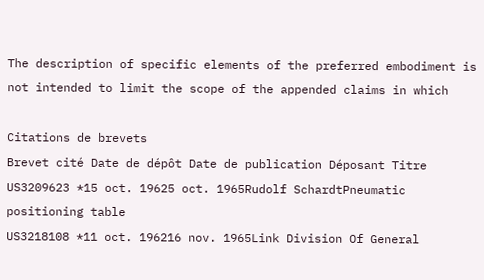The description of specific elements of the preferred embodiment is not intended to limit the scope of the appended claims in which

Citations de brevets
Brevet cité Date de dépôt Date de publication Déposant Titre
US3209623 *15 oct. 19625 oct. 1965Rudolf SchardtPneumatic positioning table
US3218108 *11 oct. 196216 nov. 1965Link Division Of General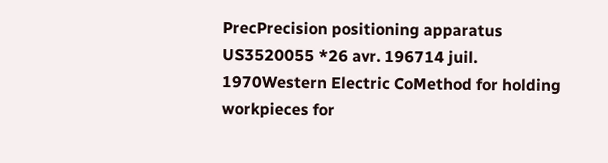PrecPrecision positioning apparatus
US3520055 *26 avr. 196714 juil. 1970Western Electric CoMethod for holding workpieces for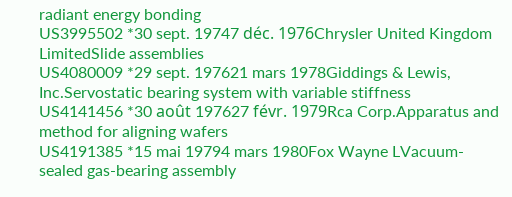radiant energy bonding
US3995502 *30 sept. 19747 déc. 1976Chrysler United Kingdom LimitedSlide assemblies
US4080009 *29 sept. 197621 mars 1978Giddings & Lewis, Inc.Servostatic bearing system with variable stiffness
US4141456 *30 août 197627 févr. 1979Rca Corp.Apparatus and method for aligning wafers
US4191385 *15 mai 19794 mars 1980Fox Wayne LVacuum-sealed gas-bearing assembly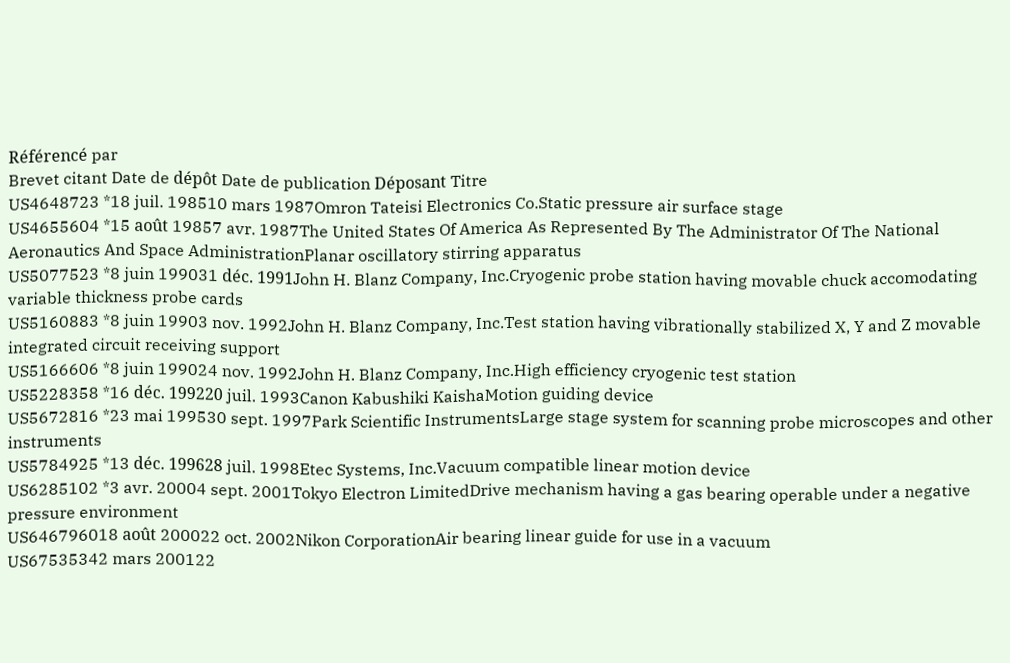Référencé par
Brevet citant Date de dépôt Date de publication Déposant Titre
US4648723 *18 juil. 198510 mars 1987Omron Tateisi Electronics Co.Static pressure air surface stage
US4655604 *15 août 19857 avr. 1987The United States Of America As Represented By The Administrator Of The National Aeronautics And Space AdministrationPlanar oscillatory stirring apparatus
US5077523 *8 juin 199031 déc. 1991John H. Blanz Company, Inc.Cryogenic probe station having movable chuck accomodating variable thickness probe cards
US5160883 *8 juin 19903 nov. 1992John H. Blanz Company, Inc.Test station having vibrationally stabilized X, Y and Z movable integrated circuit receiving support
US5166606 *8 juin 199024 nov. 1992John H. Blanz Company, Inc.High efficiency cryogenic test station
US5228358 *16 déc. 199220 juil. 1993Canon Kabushiki KaishaMotion guiding device
US5672816 *23 mai 199530 sept. 1997Park Scientific InstrumentsLarge stage system for scanning probe microscopes and other instruments
US5784925 *13 déc. 199628 juil. 1998Etec Systems, Inc.Vacuum compatible linear motion device
US6285102 *3 avr. 20004 sept. 2001Tokyo Electron LimitedDrive mechanism having a gas bearing operable under a negative pressure environment
US646796018 août 200022 oct. 2002Nikon CorporationAir bearing linear guide for use in a vacuum
US67535342 mars 200122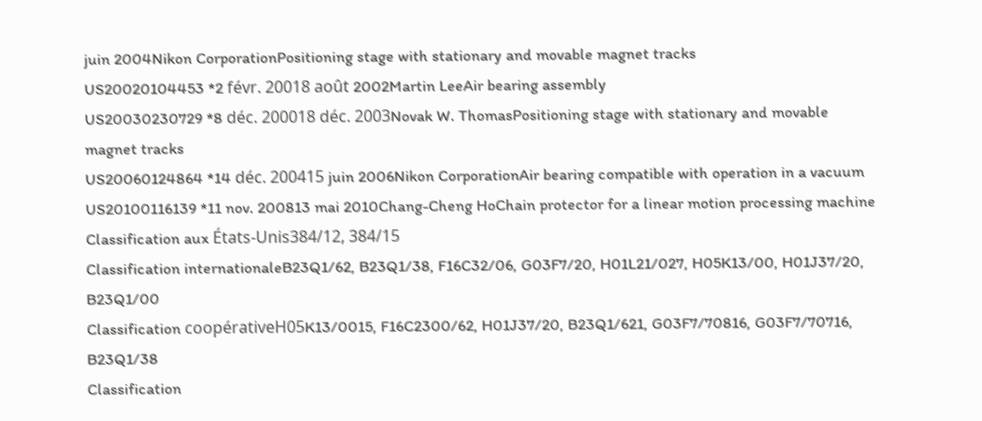juin 2004Nikon CorporationPositioning stage with stationary and movable magnet tracks
US20020104453 *2 févr. 20018 août 2002Martin LeeAir bearing assembly
US20030230729 *8 déc. 200018 déc. 2003Novak W. ThomasPositioning stage with stationary and movable magnet tracks
US20060124864 *14 déc. 200415 juin 2006Nikon CorporationAir bearing compatible with operation in a vacuum
US20100116139 *11 nov. 200813 mai 2010Chang-Cheng HoChain protector for a linear motion processing machine
Classification aux États-Unis384/12, 384/15
Classification internationaleB23Q1/62, B23Q1/38, F16C32/06, G03F7/20, H01L21/027, H05K13/00, H01J37/20, B23Q1/00
Classification coopérativeH05K13/0015, F16C2300/62, H01J37/20, B23Q1/621, G03F7/70816, G03F7/70716, B23Q1/38
Classification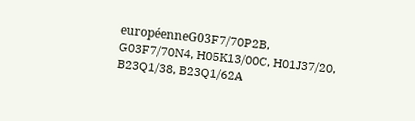européenneG03F7/70P2B, G03F7/70N4, H05K13/00C, H01J37/20, B23Q1/38, B23Q1/62A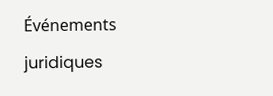Événements juridiques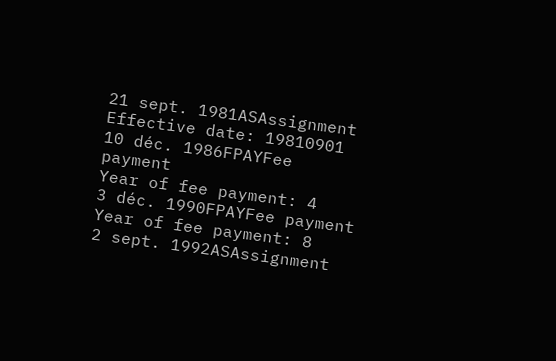21 sept. 1981ASAssignment
Effective date: 19810901
10 déc. 1986FPAYFee payment
Year of fee payment: 4
3 déc. 1990FPAYFee payment
Year of fee payment: 8
2 sept. 1992ASAssignment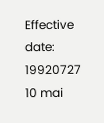Effective date: 19920727
10 mai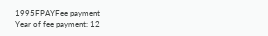1995FPAYFee payment
Year of fee payment: 12